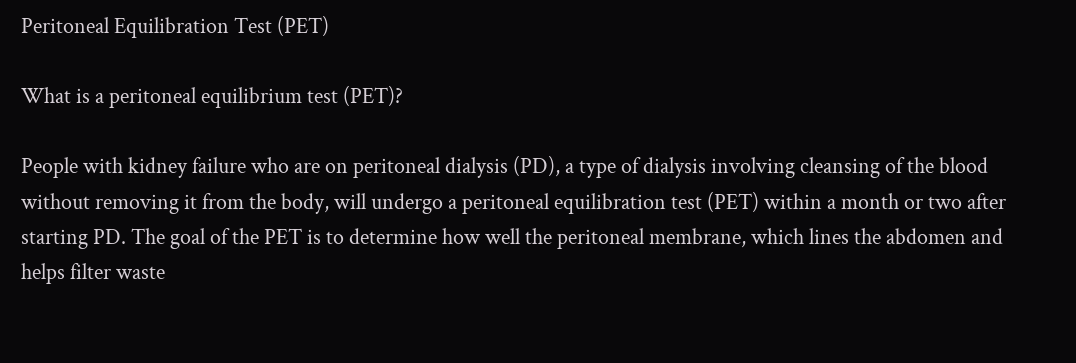Peritoneal Equilibration Test (PET)

What is a peritoneal equilibrium test (PET)?

People with kidney failure who are on peritoneal dialysis (PD), a type of dialysis involving cleansing of the blood without removing it from the body, will undergo a peritoneal equilibration test (PET) within a month or two after starting PD. The goal of the PET is to determine how well the peritoneal membrane, which lines the abdomen and helps filter waste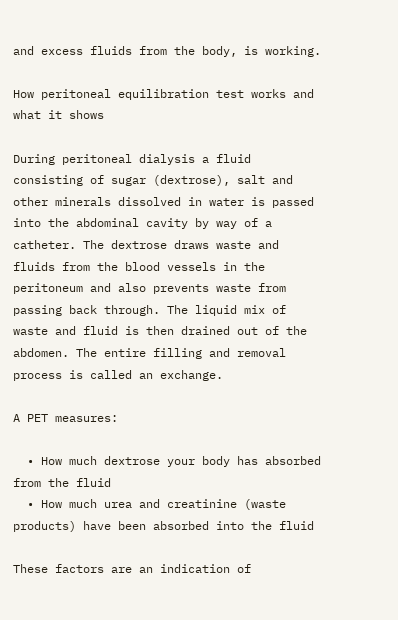and excess fluids from the body, is working.

How peritoneal equilibration test works and what it shows

During peritoneal dialysis a fluid consisting of sugar (dextrose), salt and other minerals dissolved in water is passed into the abdominal cavity by way of a catheter. The dextrose draws waste and fluids from the blood vessels in the peritoneum and also prevents waste from passing back through. The liquid mix of waste and fluid is then drained out of the abdomen. The entire filling and removal process is called an exchange.

A PET measures:

  • How much dextrose your body has absorbed from the fluid
  • How much urea and creatinine (waste products) have been absorbed into the fluid

These factors are an indication of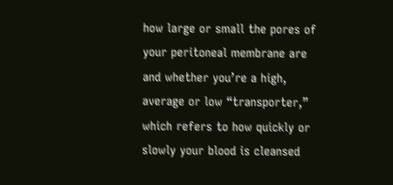how large or small the pores of your peritoneal membrane are and whether you’re a high, average or low “transporter,” which refers to how quickly or slowly your blood is cleansed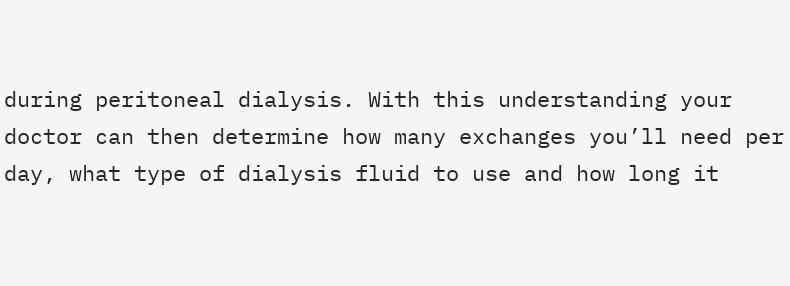during peritoneal dialysis. With this understanding your doctor can then determine how many exchanges you’ll need per day, what type of dialysis fluid to use and how long it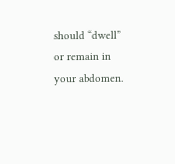should “dwell” or remain in your abdomen.